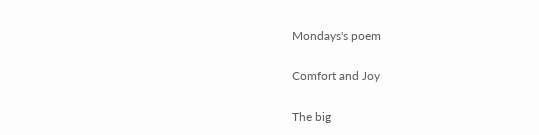Mondays's poem

Comfort and Joy

The big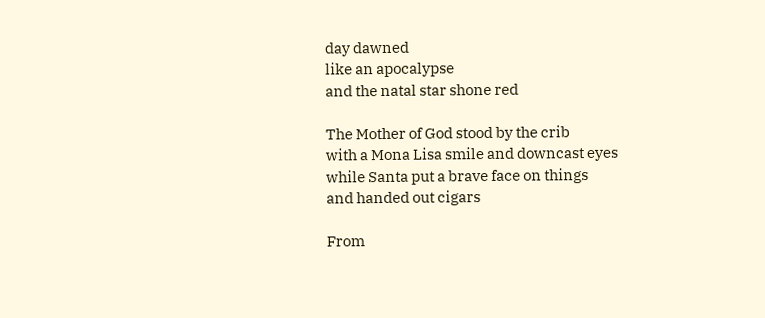day dawned
like an apocalypse
and the natal star shone red

The Mother of God stood by the crib
with a Mona Lisa smile and downcast eyes
while Santa put a brave face on things
and handed out cigars

From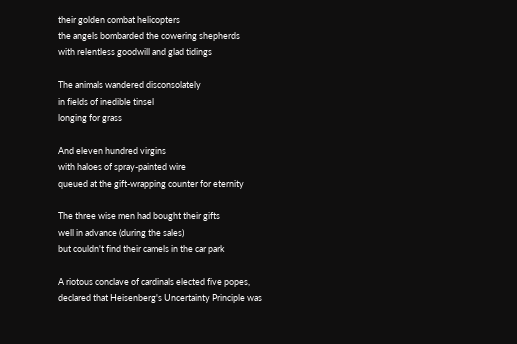their golden combat helicopters
the angels bombarded the cowering shepherds
with relentless goodwill and glad tidings

The animals wandered disconsolately
in fields of inedible tinsel
longing for grass

And eleven hundred virgins
with haloes of spray-painted wire
queued at the gift-wrapping counter for eternity

The three wise men had bought their gifts
well in advance (during the sales)
but couldn't find their camels in the car park

A riotous conclave of cardinals elected five popes,
declared that Heisenberg's Uncertainty Principle was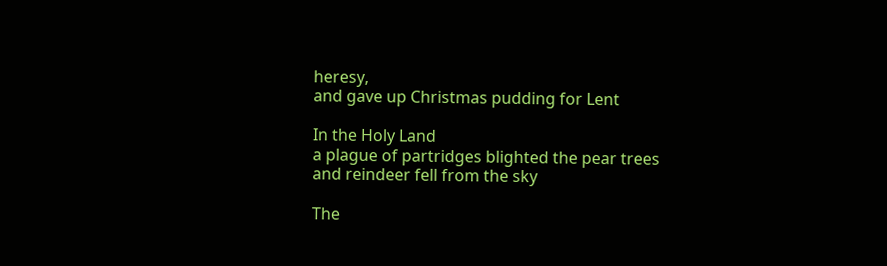heresy,
and gave up Christmas pudding for Lent

In the Holy Land
a plague of partridges blighted the pear trees
and reindeer fell from the sky

The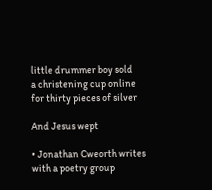little drummer boy sold
a christening cup online
for thirty pieces of silver

And Jesus wept

• Jonathan Cweorth writes with a poetry group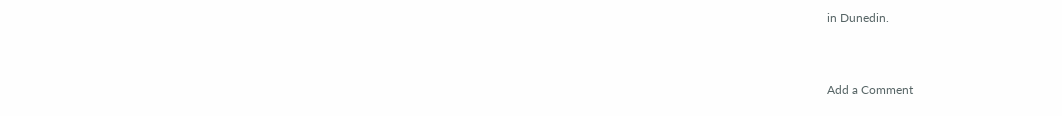in Dunedin.


Add a Comment